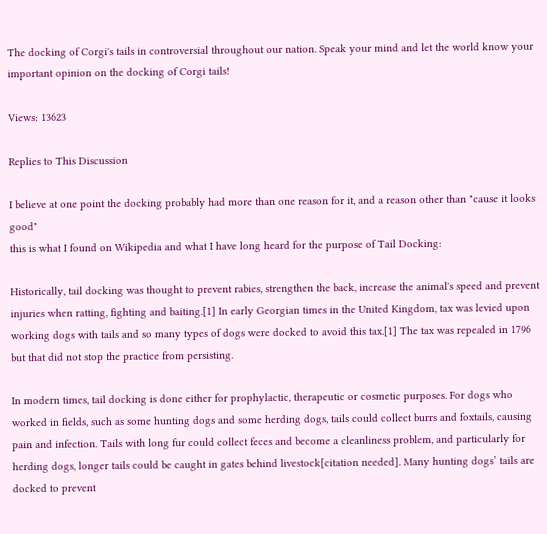The docking of Corgi's tails in controversial throughout our nation. Speak your mind and let the world know your important opinion on the docking of Corgi tails!

Views: 13623

Replies to This Discussion

I believe at one point the docking probably had more than one reason for it, and a reason other than "cause it looks good"
this is what I found on Wikipedia and what I have long heard for the purpose of Tail Docking:

Historically, tail docking was thought to prevent rabies, strengthen the back, increase the animal's speed and prevent injuries when ratting, fighting and baiting.[1] In early Georgian times in the United Kingdom, tax was levied upon working dogs with tails and so many types of dogs were docked to avoid this tax.[1] The tax was repealed in 1796 but that did not stop the practice from persisting.

In modern times, tail docking is done either for prophylactic, therapeutic or cosmetic purposes. For dogs who worked in fields, such as some hunting dogs and some herding dogs, tails could collect burrs and foxtails, causing pain and infection. Tails with long fur could collect feces and become a cleanliness problem, and particularly for herding dogs, longer tails could be caught in gates behind livestock[citation needed]. Many hunting dogs’ tails are docked to prevent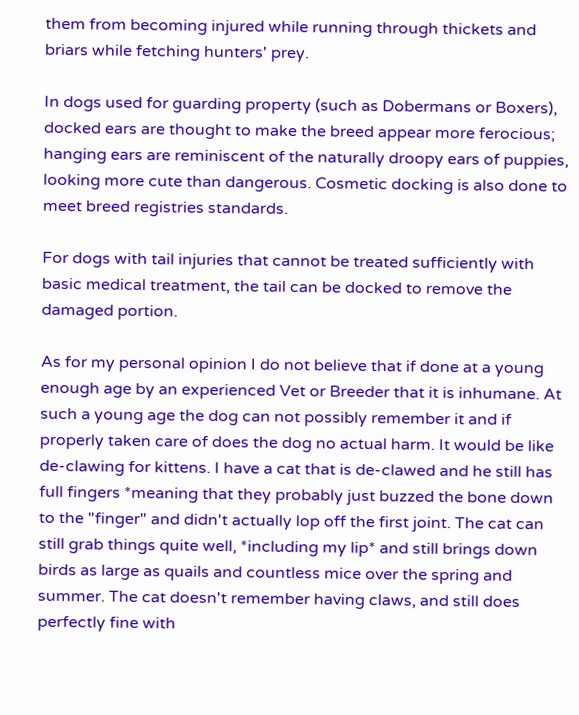them from becoming injured while running through thickets and briars while fetching hunters' prey.

In dogs used for guarding property (such as Dobermans or Boxers), docked ears are thought to make the breed appear more ferocious; hanging ears are reminiscent of the naturally droopy ears of puppies, looking more cute than dangerous. Cosmetic docking is also done to meet breed registries standards.

For dogs with tail injuries that cannot be treated sufficiently with basic medical treatment, the tail can be docked to remove the damaged portion.

As for my personal opinion I do not believe that if done at a young enough age by an experienced Vet or Breeder that it is inhumane. At such a young age the dog can not possibly remember it and if properly taken care of does the dog no actual harm. It would be like de-clawing for kittens. I have a cat that is de-clawed and he still has full fingers *meaning that they probably just buzzed the bone down to the "finger" and didn't actually lop off the first joint. The cat can still grab things quite well, *including my lip* and still brings down birds as large as quails and countless mice over the spring and summer. The cat doesn't remember having claws, and still does perfectly fine with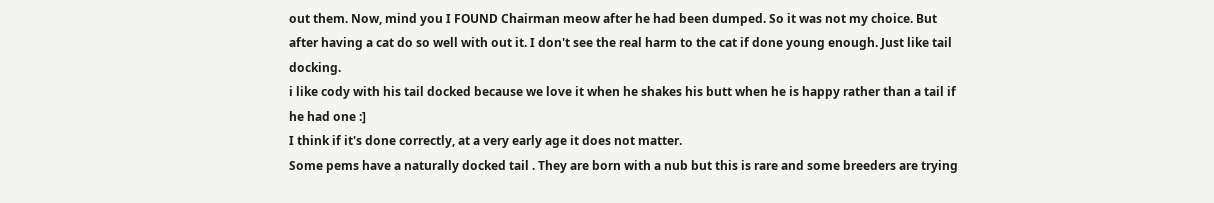out them. Now, mind you I FOUND Chairman meow after he had been dumped. So it was not my choice. But after having a cat do so well with out it. I don't see the real harm to the cat if done young enough. Just like tail docking.
i like cody with his tail docked because we love it when he shakes his butt when he is happy rather than a tail if he had one :]
I think if it's done correctly, at a very early age it does not matter.
Some pems have a naturally docked tail . They are born with a nub but this is rare and some breeders are trying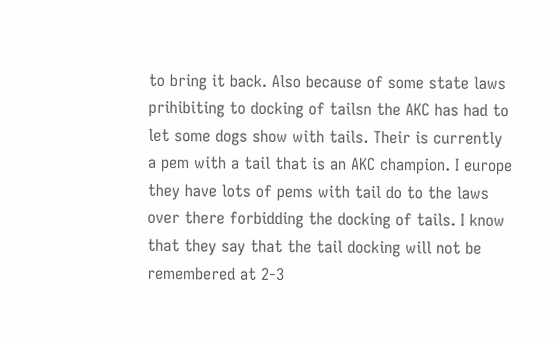to bring it back. Also because of some state laws prihibiting to docking of tailsn the AKC has had to let some dogs show with tails. Their is currently a pem with a tail that is an AKC champion. I europe they have lots of pems with tail do to the laws over there forbidding the docking of tails. I know that they say that the tail docking will not be remembered at 2-3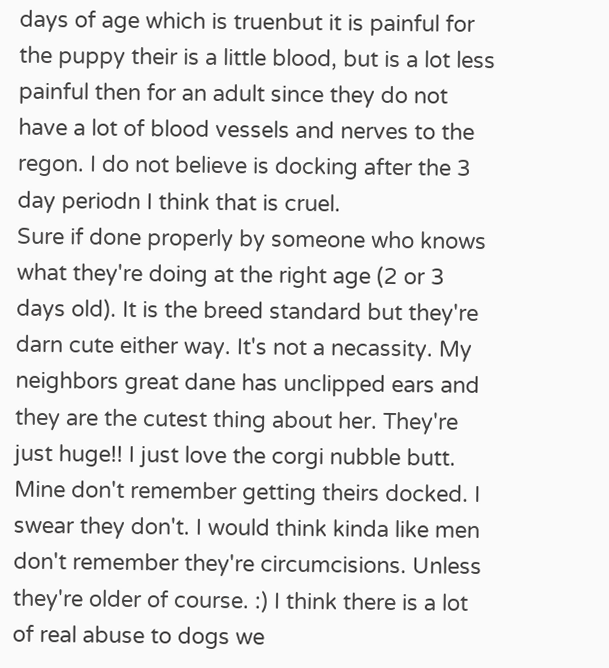days of age which is truenbut it is painful for the puppy their is a little blood, but is a lot less painful then for an adult since they do not have a lot of blood vessels and nerves to the regon. I do not believe is docking after the 3 day periodn I think that is cruel.
Sure if done properly by someone who knows what they're doing at the right age (2 or 3 days old). It is the breed standard but they're darn cute either way. It's not a necassity. My neighbors great dane has unclipped ears and they are the cutest thing about her. They're just huge!! I just love the corgi nubble butt. Mine don't remember getting theirs docked. I swear they don't. I would think kinda like men don't remember they're circumcisions. Unless they're older of course. :) I think there is a lot of real abuse to dogs we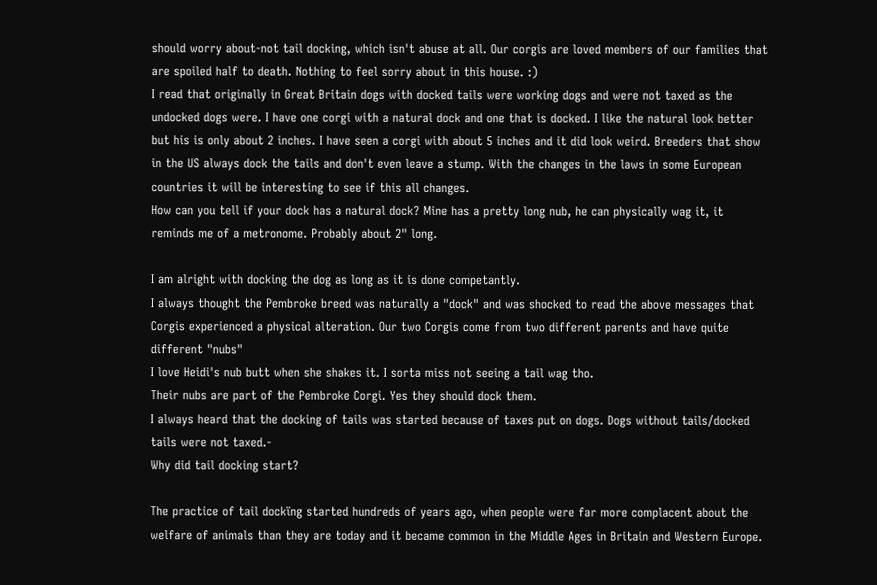should worry about-not tail docking, which isn't abuse at all. Our corgis are loved members of our families that are spoiled half to death. Nothing to feel sorry about in this house. :)
I read that originally in Great Britain dogs with docked tails were working dogs and were not taxed as the undocked dogs were. I have one corgi with a natural dock and one that is docked. I like the natural look better but his is only about 2 inches. I have seen a corgi with about 5 inches and it did look weird. Breeders that show in the US always dock the tails and don't even leave a stump. With the changes in the laws in some European countries it will be interesting to see if this all changes.
How can you tell if your dock has a natural dock? Mine has a pretty long nub, he can physically wag it, it reminds me of a metronome. Probably about 2" long.

I am alright with docking the dog as long as it is done competantly.
I always thought the Pembroke breed was naturally a "dock" and was shocked to read the above messages that Corgis experienced a physical alteration. Our two Corgis come from two different parents and have quite different "nubs"
I love Heidi's nub butt when she shakes it. I sorta miss not seeing a tail wag tho.
Their nubs are part of the Pembroke Corgi. Yes they should dock them.
I always heard that the docking of tails was started because of taxes put on dogs. Dogs without tails/docked tails were not taxed.-
Why did tail docking start?

The practice of tail dockïng started hundreds of years ago, when people were far more complacent about the welfare of animals than they are today and it became common in the Middle Ages in Britain and Western Europe.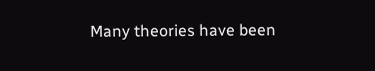Many theories have been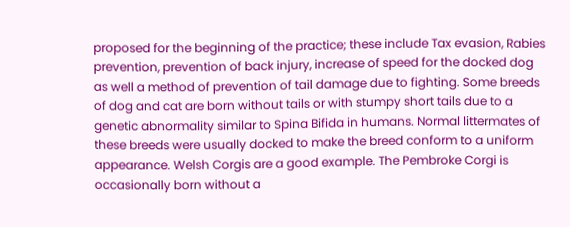proposed for the beginning of the practice; these include Tax evasion, Rabies prevention, prevention of back injury, increase of speed for the docked dog as well a method of prevention of tail damage due to fighting. Some breeds of dog and cat are born without tails or with stumpy short tails due to a genetic abnormality similar to Spina Bifida in humans. Normal littermates of these breeds were usually docked to make the breed conform to a uniform appearance. Welsh Corgis are a good example. The Pembroke Corgi is occasionally born without a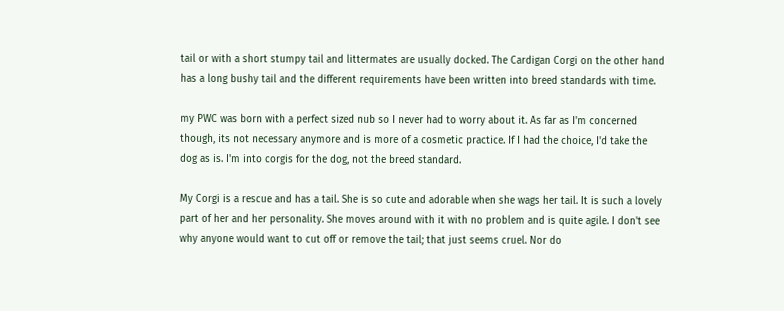tail or with a short stumpy tail and littermates are usually docked. The Cardigan Corgi on the other hand has a long bushy tail and the different requirements have been written into breed standards with time.

my PWC was born with a perfect sized nub so I never had to worry about it. As far as I'm concerned though, its not necessary anymore and is more of a cosmetic practice. If I had the choice, I'd take the dog as is. I'm into corgis for the dog, not the breed standard.

My Corgi is a rescue and has a tail. She is so cute and adorable when she wags her tail. It is such a lovely part of her and her personality. She moves around with it with no problem and is quite agile. I don't see why anyone would want to cut off or remove the tail; that just seems cruel. Nor do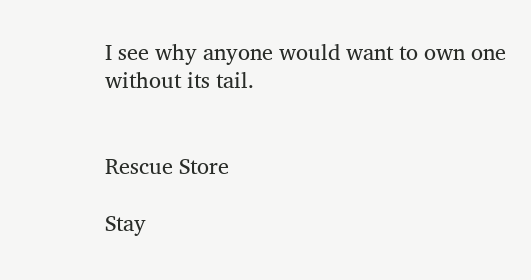I see why anyone would want to own one without its tail.


Rescue Store

Stay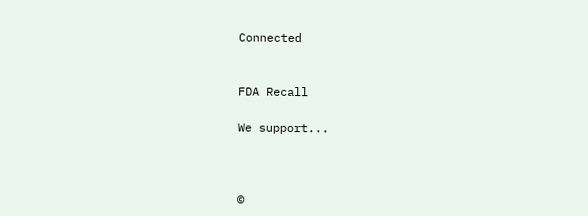Connected


FDA Recall

We support...



©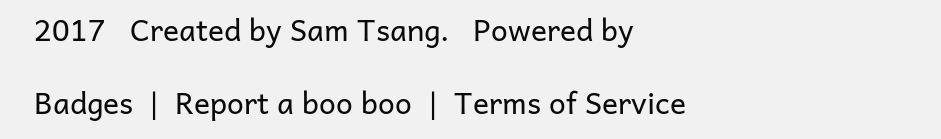2017   Created by Sam Tsang.   Powered by

Badges  |  Report a boo boo  |  Terms of Service